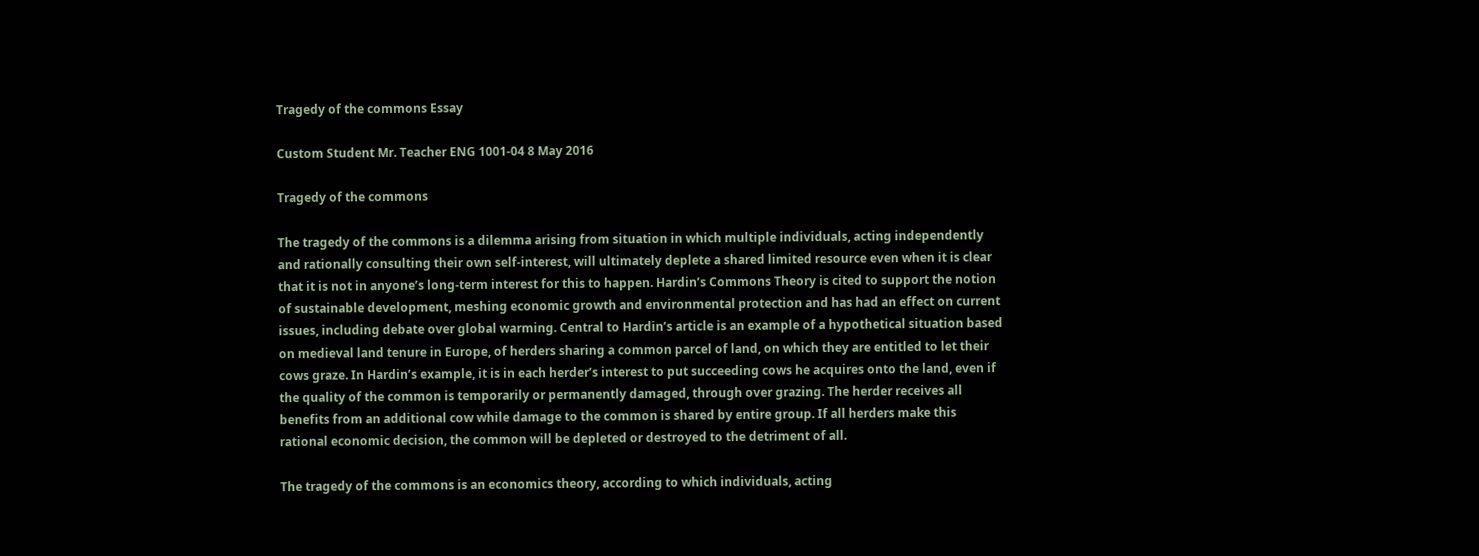Tragedy of the commons Essay

Custom Student Mr. Teacher ENG 1001-04 8 May 2016

Tragedy of the commons

The tragedy of the commons is a dilemma arising from situation in which multiple individuals, acting independently and rationally consulting their own self-interest, will ultimately deplete a shared limited resource even when it is clear that it is not in anyone’s long-term interest for this to happen. Hardin’s Commons Theory is cited to support the notion of sustainable development, meshing economic growth and environmental protection and has had an effect on current issues, including debate over global warming. Central to Hardin’s article is an example of a hypothetical situation based on medieval land tenure in Europe, of herders sharing a common parcel of land, on which they are entitled to let their cows graze. In Hardin’s example, it is in each herder’s interest to put succeeding cows he acquires onto the land, even if the quality of the common is temporarily or permanently damaged, through over grazing. The herder receives all benefits from an additional cow while damage to the common is shared by entire group. If all herders make this rational economic decision, the common will be depleted or destroyed to the detriment of all.

The tragedy of the commons is an economics theory, according to which individuals, acting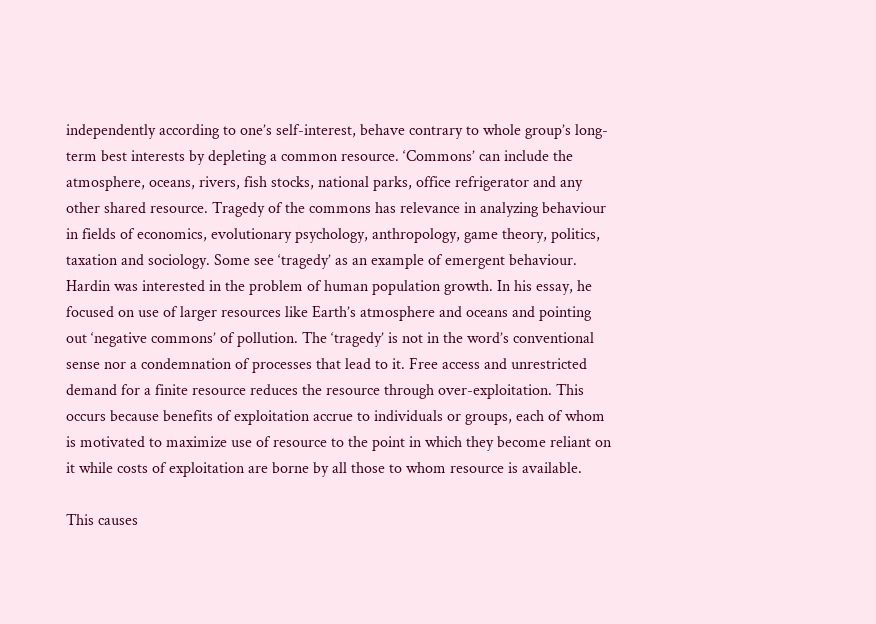independently according to one’s self-interest, behave contrary to whole group’s long-term best interests by depleting a common resource. ‘Commons’ can include the atmosphere, oceans, rivers, fish stocks, national parks, office refrigerator and any other shared resource. Tragedy of the commons has relevance in analyzing behaviour in fields of economics, evolutionary psychology, anthropology, game theory, politics, taxation and sociology. Some see ‘tragedy’ as an example of emergent behaviour. Hardin was interested in the problem of human population growth. In his essay, he focused on use of larger resources like Earth’s atmosphere and oceans and pointing out ‘negative commons’ of pollution. The ‘tragedy’ is not in the word’s conventional sense nor a condemnation of processes that lead to it. Free access and unrestricted demand for a finite resource reduces the resource through over-exploitation. This occurs because benefits of exploitation accrue to individuals or groups, each of whom is motivated to maximize use of resource to the point in which they become reliant on it while costs of exploitation are borne by all those to whom resource is available.

This causes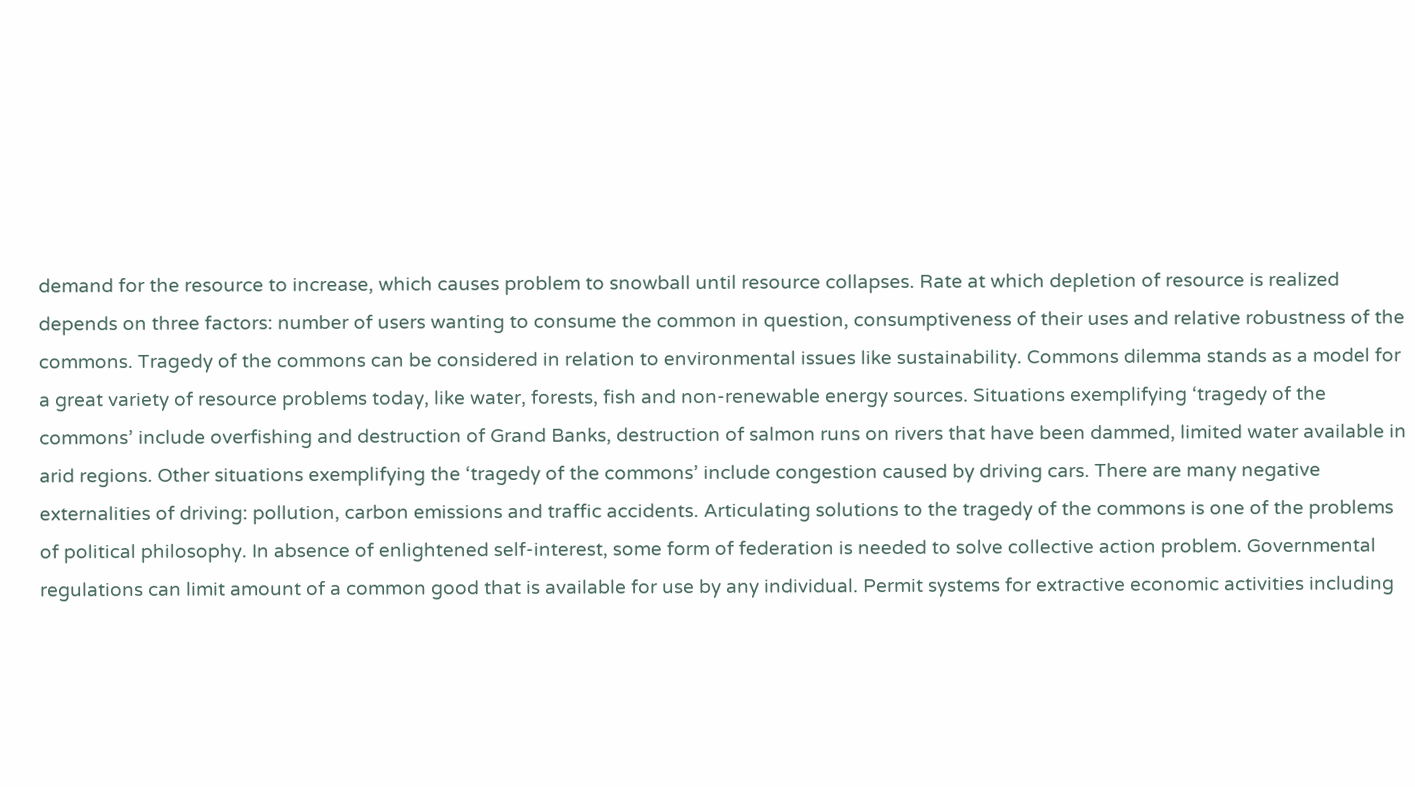demand for the resource to increase, which causes problem to snowball until resource collapses. Rate at which depletion of resource is realized depends on three factors: number of users wanting to consume the common in question, consumptiveness of their uses and relative robustness of the commons. Tragedy of the commons can be considered in relation to environmental issues like sustainability. Commons dilemma stands as a model for a great variety of resource problems today, like water, forests, fish and non-renewable energy sources. Situations exemplifying ‘tragedy of the commons’ include overfishing and destruction of Grand Banks, destruction of salmon runs on rivers that have been dammed, limited water available in arid regions. Other situations exemplifying the ‘tragedy of the commons’ include congestion caused by driving cars. There are many negative externalities of driving: pollution, carbon emissions and traffic accidents. Articulating solutions to the tragedy of the commons is one of the problems of political philosophy. In absence of enlightened self-interest, some form of federation is needed to solve collective action problem. Governmental regulations can limit amount of a common good that is available for use by any individual. Permit systems for extractive economic activities including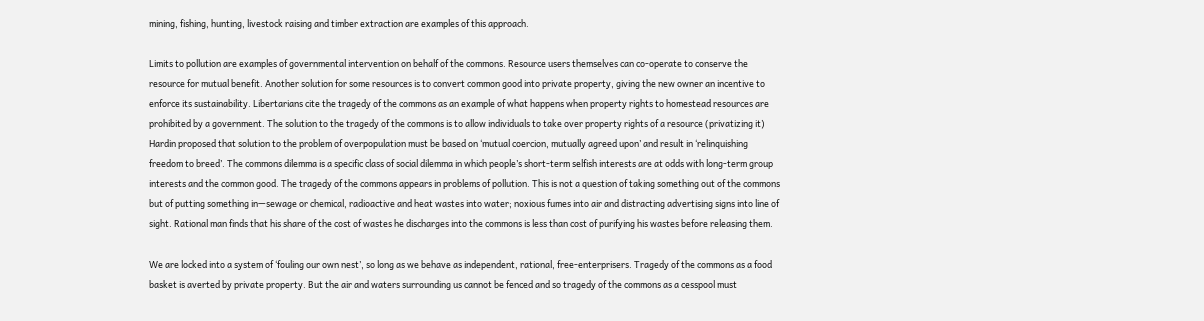mining, fishing, hunting, livestock raising and timber extraction are examples of this approach.

Limits to pollution are examples of governmental intervention on behalf of the commons. Resource users themselves can co-operate to conserve the resource for mutual benefit. Another solution for some resources is to convert common good into private property, giving the new owner an incentive to enforce its sustainability. Libertarians cite the tragedy of the commons as an example of what happens when property rights to homestead resources are prohibited by a government. The solution to the tragedy of the commons is to allow individuals to take over property rights of a resource (privatizing it) Hardin proposed that solution to the problem of overpopulation must be based on ‘mutual coercion, mutually agreed upon’ and result in ‘relinquishing freedom to breed’. The commons dilemma is a specific class of social dilemma in which people’s short-term selfish interests are at odds with long-term group interests and the common good. The tragedy of the commons appears in problems of pollution. This is not a question of taking something out of the commons but of putting something in—sewage or chemical, radioactive and heat wastes into water; noxious fumes into air and distracting advertising signs into line of sight. Rational man finds that his share of the cost of wastes he discharges into the commons is less than cost of purifying his wastes before releasing them.

We are locked into a system of ‘fouling our own nest’, so long as we behave as independent, rational, free-enterprisers. Tragedy of the commons as a food basket is averted by private property. But the air and waters surrounding us cannot be fenced and so tragedy of the commons as a cesspool must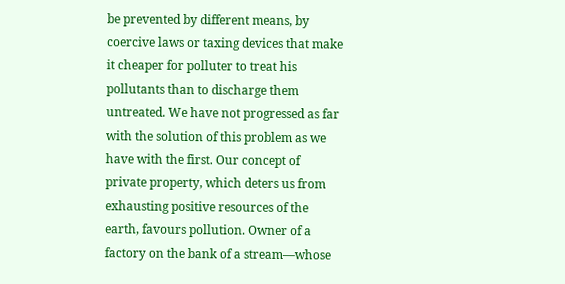be prevented by different means, by coercive laws or taxing devices that make it cheaper for polluter to treat his pollutants than to discharge them untreated. We have not progressed as far with the solution of this problem as we have with the first. Our concept of private property, which deters us from exhausting positive resources of the earth, favours pollution. Owner of a factory on the bank of a stream—whose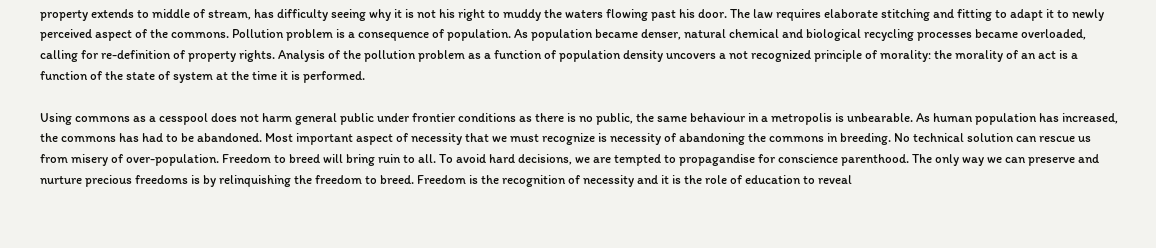property extends to middle of stream, has difficulty seeing why it is not his right to muddy the waters flowing past his door. The law requires elaborate stitching and fitting to adapt it to newly perceived aspect of the commons. Pollution problem is a consequence of population. As population became denser, natural chemical and biological recycling processes became overloaded, calling for re-definition of property rights. Analysis of the pollution problem as a function of population density uncovers a not recognized principle of morality: the morality of an act is a function of the state of system at the time it is performed.

Using commons as a cesspool does not harm general public under frontier conditions as there is no public, the same behaviour in a metropolis is unbearable. As human population has increased, the commons has had to be abandoned. Most important aspect of necessity that we must recognize is necessity of abandoning the commons in breeding. No technical solution can rescue us from misery of over-population. Freedom to breed will bring ruin to all. To avoid hard decisions, we are tempted to propagandise for conscience parenthood. The only way we can preserve and nurture precious freedoms is by relinquishing the freedom to breed. Freedom is the recognition of necessity and it is the role of education to reveal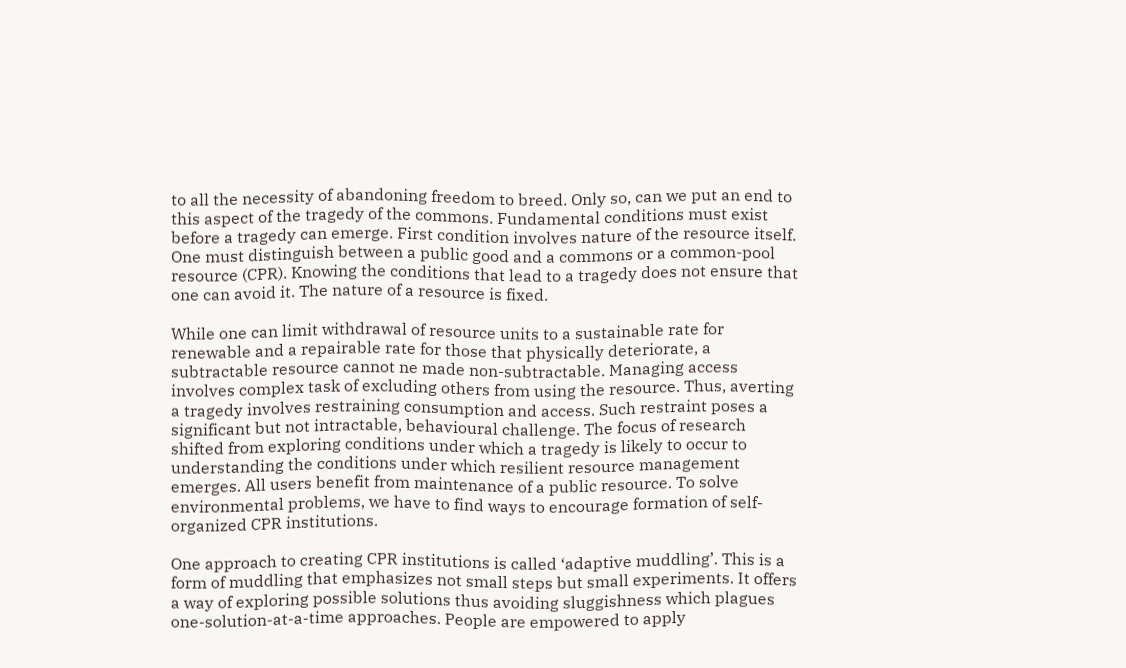to all the necessity of abandoning freedom to breed. Only so, can we put an end to this aspect of the tragedy of the commons. Fundamental conditions must exist before a tragedy can emerge. First condition involves nature of the resource itself. One must distinguish between a public good and a commons or a common-pool resource (CPR). Knowing the conditions that lead to a tragedy does not ensure that one can avoid it. The nature of a resource is fixed.

While one can limit withdrawal of resource units to a sustainable rate for renewable and a repairable rate for those that physically deteriorate, a subtractable resource cannot ne made non-subtractable. Managing access involves complex task of excluding others from using the resource. Thus, averting a tragedy involves restraining consumption and access. Such restraint poses a significant but not intractable, behavioural challenge. The focus of research shifted from exploring conditions under which a tragedy is likely to occur to understanding the conditions under which resilient resource management emerges. All users benefit from maintenance of a public resource. To solve environmental problems, we have to find ways to encourage formation of self-organized CPR institutions.

One approach to creating CPR institutions is called ‘adaptive muddling’. This is a form of muddling that emphasizes not small steps but small experiments. It offers a way of exploring possible solutions thus avoiding sluggishness which plagues one-solution-at-a-time approaches. People are empowered to apply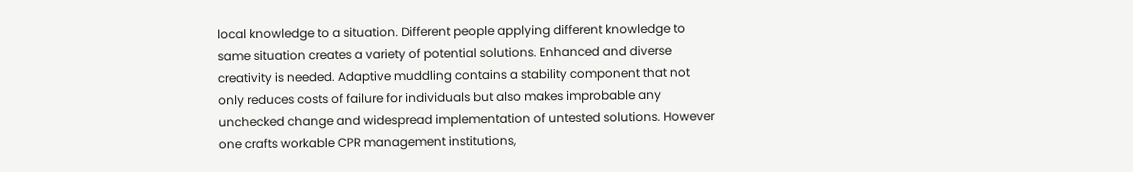local knowledge to a situation. Different people applying different knowledge to same situation creates a variety of potential solutions. Enhanced and diverse creativity is needed. Adaptive muddling contains a stability component that not only reduces costs of failure for individuals but also makes improbable any unchecked change and widespread implementation of untested solutions. However one crafts workable CPR management institutions,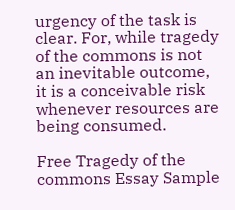urgency of the task is clear. For, while tragedy of the commons is not an inevitable outcome, it is a conceivable risk whenever resources are being consumed.

Free Tragedy of the commons Essay Sample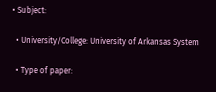• Subject:

  • University/College: University of Arkansas System

  • Type of paper: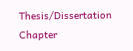Thesis/Dissertation Chapter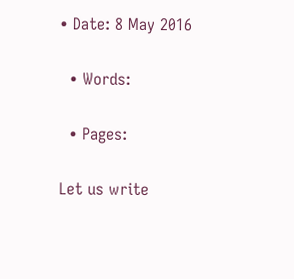• Date: 8 May 2016

  • Words:

  • Pages:

Let us write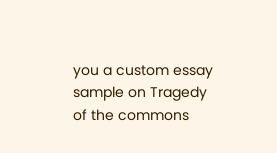you a custom essay sample on Tragedy of the commons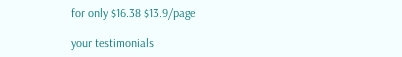for only $16.38 $13.9/page

your testimonials